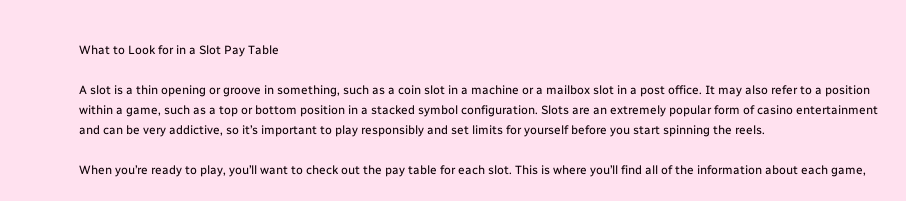What to Look for in a Slot Pay Table

A slot is a thin opening or groove in something, such as a coin slot in a machine or a mailbox slot in a post office. It may also refer to a position within a game, such as a top or bottom position in a stacked symbol configuration. Slots are an extremely popular form of casino entertainment and can be very addictive, so it’s important to play responsibly and set limits for yourself before you start spinning the reels.

When you’re ready to play, you’ll want to check out the pay table for each slot. This is where you’ll find all of the information about each game,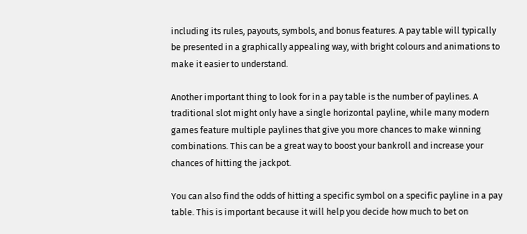including its rules, payouts, symbols, and bonus features. A pay table will typically be presented in a graphically appealing way, with bright colours and animations to make it easier to understand.

Another important thing to look for in a pay table is the number of paylines. A traditional slot might only have a single horizontal payline, while many modern games feature multiple paylines that give you more chances to make winning combinations. This can be a great way to boost your bankroll and increase your chances of hitting the jackpot.

You can also find the odds of hitting a specific symbol on a specific payline in a pay table. This is important because it will help you decide how much to bet on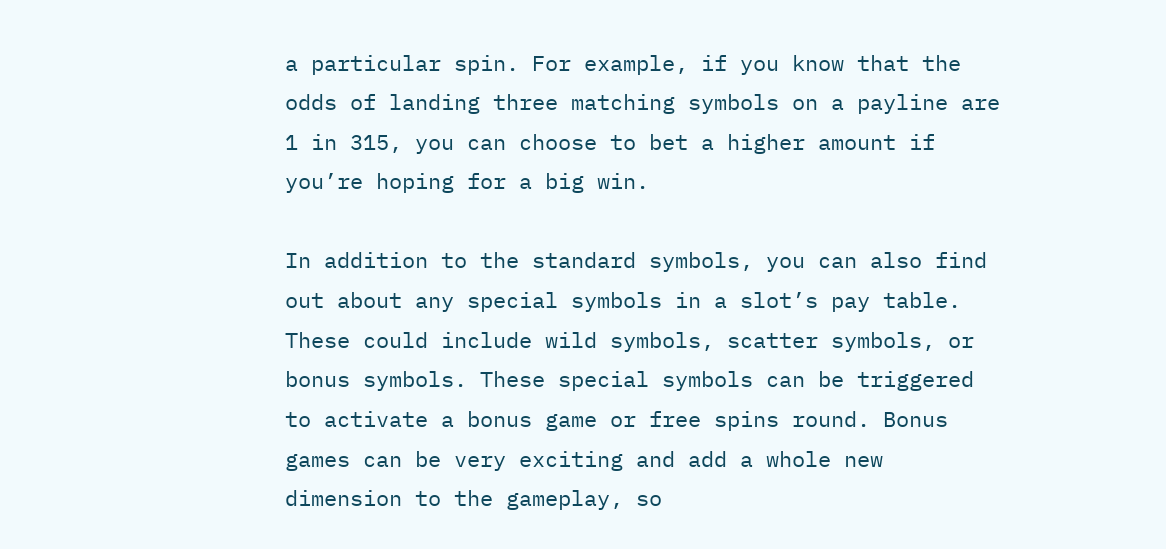a particular spin. For example, if you know that the odds of landing three matching symbols on a payline are 1 in 315, you can choose to bet a higher amount if you’re hoping for a big win.

In addition to the standard symbols, you can also find out about any special symbols in a slot’s pay table. These could include wild symbols, scatter symbols, or bonus symbols. These special symbols can be triggered to activate a bonus game or free spins round. Bonus games can be very exciting and add a whole new dimension to the gameplay, so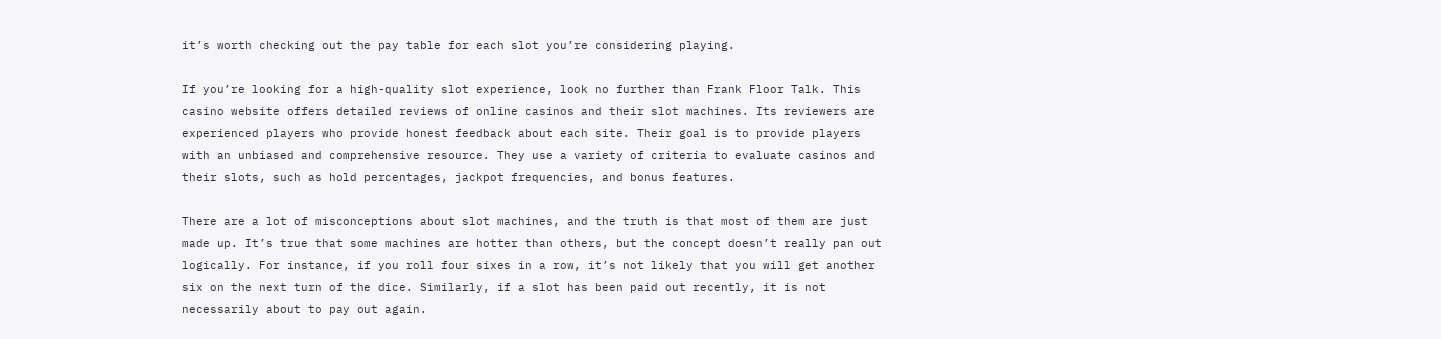it’s worth checking out the pay table for each slot you’re considering playing.

If you’re looking for a high-quality slot experience, look no further than Frank Floor Talk. This casino website offers detailed reviews of online casinos and their slot machines. Its reviewers are experienced players who provide honest feedback about each site. Their goal is to provide players with an unbiased and comprehensive resource. They use a variety of criteria to evaluate casinos and their slots, such as hold percentages, jackpot frequencies, and bonus features.

There are a lot of misconceptions about slot machines, and the truth is that most of them are just made up. It’s true that some machines are hotter than others, but the concept doesn’t really pan out logically. For instance, if you roll four sixes in a row, it’s not likely that you will get another six on the next turn of the dice. Similarly, if a slot has been paid out recently, it is not necessarily about to pay out again.